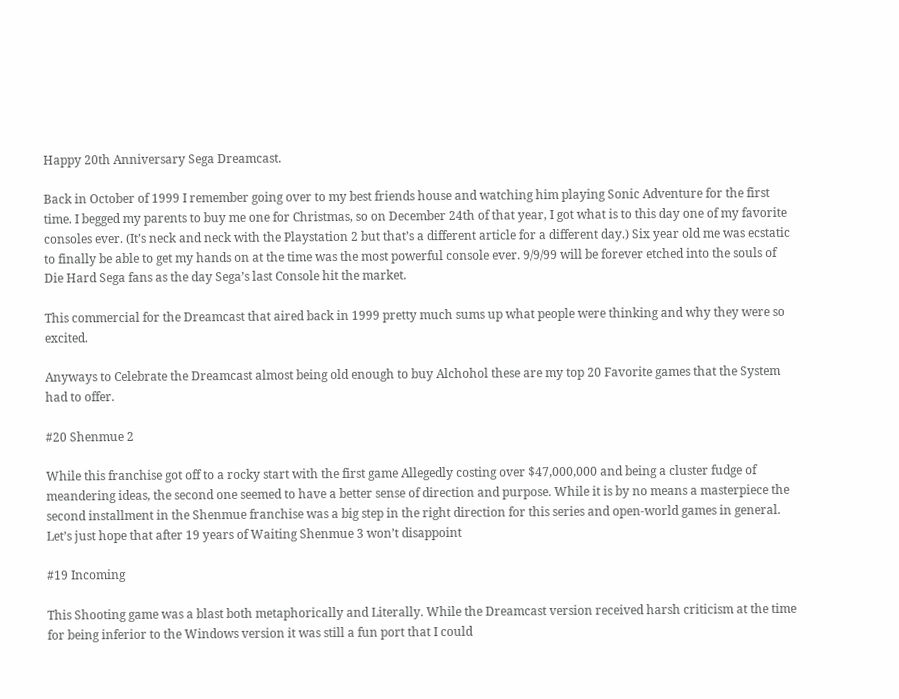Happy 20th Anniversary Sega Dreamcast.

Back in October of 1999 I remember going over to my best friends house and watching him playing Sonic Adventure for the first time. I begged my parents to buy me one for Christmas, so on December 24th of that year, I got what is to this day one of my favorite consoles ever. (It’s neck and neck with the Playstation 2 but that’s a different article for a different day.) Six year old me was ecstatic to finally be able to get my hands on at the time was the most powerful console ever. 9/9/99 will be forever etched into the souls of Die Hard Sega fans as the day Sega’s last Console hit the market.

This commercial for the Dreamcast that aired back in 1999 pretty much sums up what people were thinking and why they were so excited.

Anyways to Celebrate the Dreamcast almost being old enough to buy Alchohol these are my top 20 Favorite games that the System had to offer.

#20 Shenmue 2

While this franchise got off to a rocky start with the first game Allegedly costing over $47,000,000 and being a cluster fudge of meandering ideas, the second one seemed to have a better sense of direction and purpose. While it is by no means a masterpiece the second installment in the Shenmue franchise was a big step in the right direction for this series and open-world games in general. Let’s just hope that after 19 years of Waiting Shenmue 3 won’t disappoint

#19 Incoming

This Shooting game was a blast both metaphorically and Literally. While the Dreamcast version received harsh criticism at the time for being inferior to the Windows version it was still a fun port that I could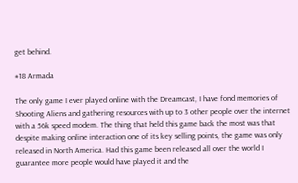get behind.

#18 Armada

The only game I ever played online with the Dreamcast, I have fond memories of Shooting Aliens and gathering resources with up to 3 other people over the internet with a 56k speed modem. The thing that held this game back the most was that despite making online interaction one of its key selling points, the game was only released in North America. Had this game been released all over the world I guarantee more people would have played it and the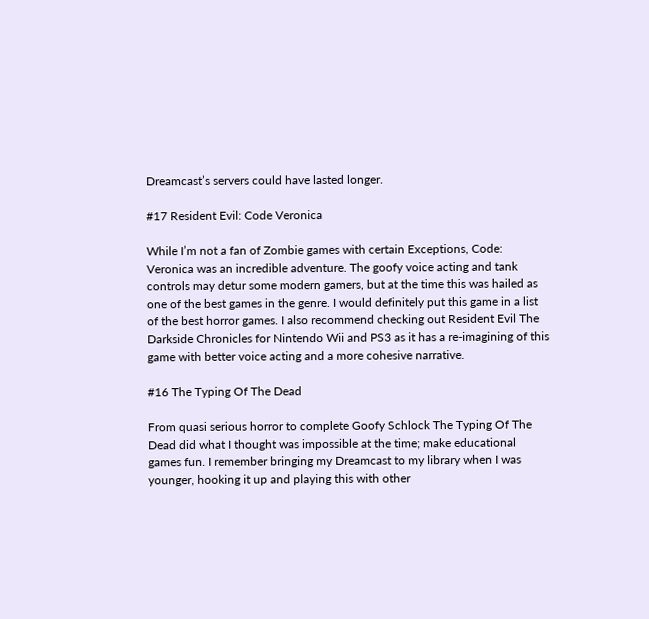Dreamcast’s servers could have lasted longer.

#17 Resident Evil: Code Veronica

While I’m not a fan of Zombie games with certain Exceptions, Code: Veronica was an incredible adventure. The goofy voice acting and tank controls may detur some modern gamers, but at the time this was hailed as one of the best games in the genre. I would definitely put this game in a list of the best horror games. I also recommend checking out Resident Evil The Darkside Chronicles for Nintendo Wii and PS3 as it has a re-imagining of this game with better voice acting and a more cohesive narrative.

#16 The Typing Of The Dead

From quasi serious horror to complete Goofy Schlock The Typing Of The Dead did what I thought was impossible at the time; make educational games fun. I remember bringing my Dreamcast to my library when I was younger, hooking it up and playing this with other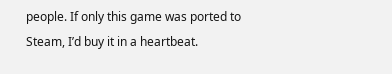people. If only this game was ported to Steam, I’d buy it in a heartbeat.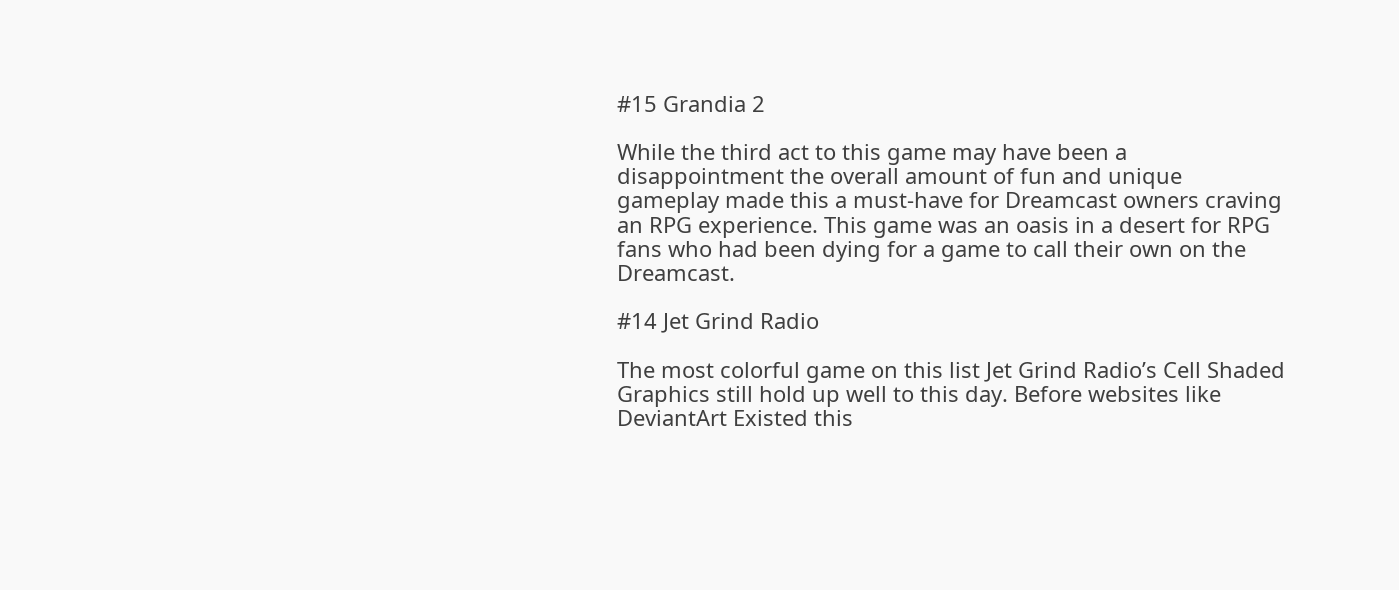#15 Grandia 2

While the third act to this game may have been a disappointment the overall amount of fun and unique gameplay made this a must-have for Dreamcast owners craving an RPG experience. This game was an oasis in a desert for RPG fans who had been dying for a game to call their own on the Dreamcast.

#14 Jet Grind Radio

The most colorful game on this list Jet Grind Radio’s Cell Shaded Graphics still hold up well to this day. Before websites like DeviantArt Existed this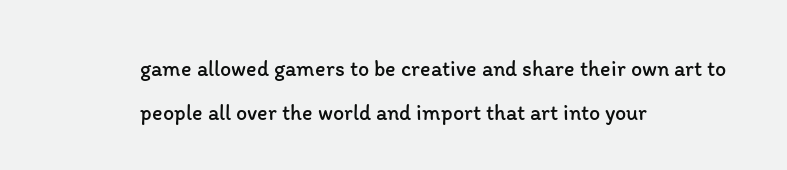game allowed gamers to be creative and share their own art to people all over the world and import that art into your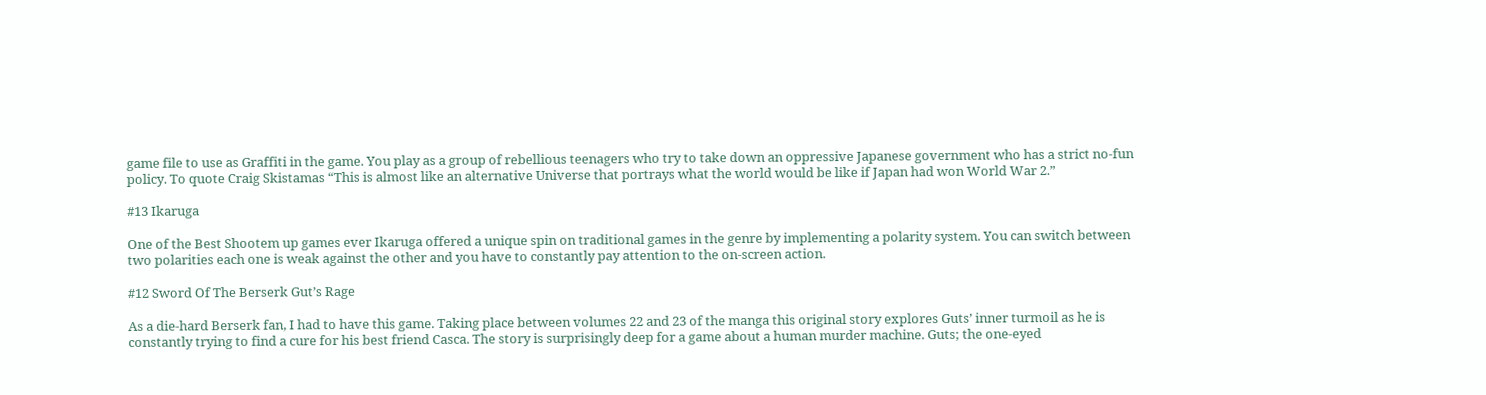game file to use as Graffiti in the game. You play as a group of rebellious teenagers who try to take down an oppressive Japanese government who has a strict no-fun policy. To quote Craig Skistamas “This is almost like an alternative Universe that portrays what the world would be like if Japan had won World War 2.”

#13 Ikaruga

One of the Best Shootem up games ever Ikaruga offered a unique spin on traditional games in the genre by implementing a polarity system. You can switch between two polarities each one is weak against the other and you have to constantly pay attention to the on-screen action.

#12 Sword Of The Berserk Gut’s Rage

As a die-hard Berserk fan, I had to have this game. Taking place between volumes 22 and 23 of the manga this original story explores Guts’ inner turmoil as he is constantly trying to find a cure for his best friend Casca. The story is surprisingly deep for a game about a human murder machine. Guts; the one-eyed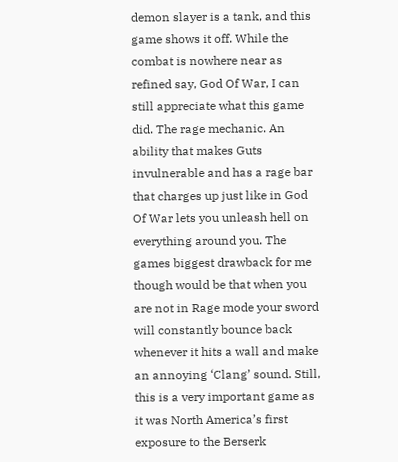demon slayer is a tank, and this game shows it off. While the combat is nowhere near as refined say, God Of War, I can still appreciate what this game did. The rage mechanic. An ability that makes Guts invulnerable and has a rage bar that charges up just like in God Of War lets you unleash hell on everything around you. The games biggest drawback for me though would be that when you are not in Rage mode your sword will constantly bounce back whenever it hits a wall and make an annoying ‘Clang’ sound. Still, this is a very important game as it was North America’s first exposure to the Berserk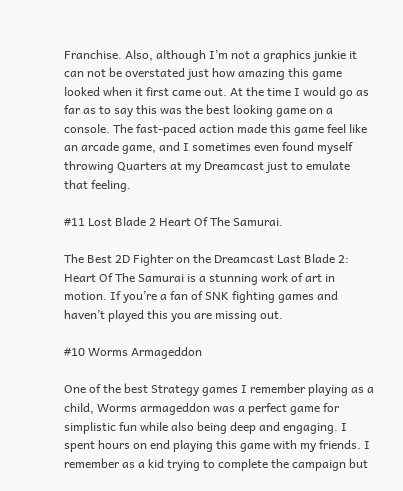Franchise. Also, although I’m not a graphics junkie it can not be overstated just how amazing this game looked when it first came out. At the time I would go as far as to say this was the best looking game on a console. The fast-paced action made this game feel like an arcade game, and I sometimes even found myself throwing Quarters at my Dreamcast just to emulate that feeling.

#11 Lost Blade 2 Heart Of The Samurai.

The Best 2D Fighter on the Dreamcast Last Blade 2: Heart Of The Samurai is a stunning work of art in motion. If you’re a fan of SNK fighting games and haven’t played this you are missing out.

#10 Worms Armageddon

One of the best Strategy games I remember playing as a child, Worms armageddon was a perfect game for simplistic fun while also being deep and engaging. I spent hours on end playing this game with my friends. I remember as a kid trying to complete the campaign but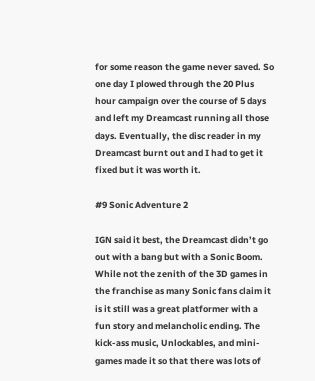for some reason the game never saved. So one day I plowed through the 20 Plus hour campaign over the course of 5 days and left my Dreamcast running all those days. Eventually, the disc reader in my Dreamcast burnt out and I had to get it fixed but it was worth it.

#9 Sonic Adventure 2

IGN said it best, the Dreamcast didn’t go out with a bang but with a Sonic Boom. While not the zenith of the 3D games in the franchise as many Sonic fans claim it is it still was a great platformer with a fun story and melancholic ending. The kick-ass music, Unlockables, and mini-games made it so that there was lots of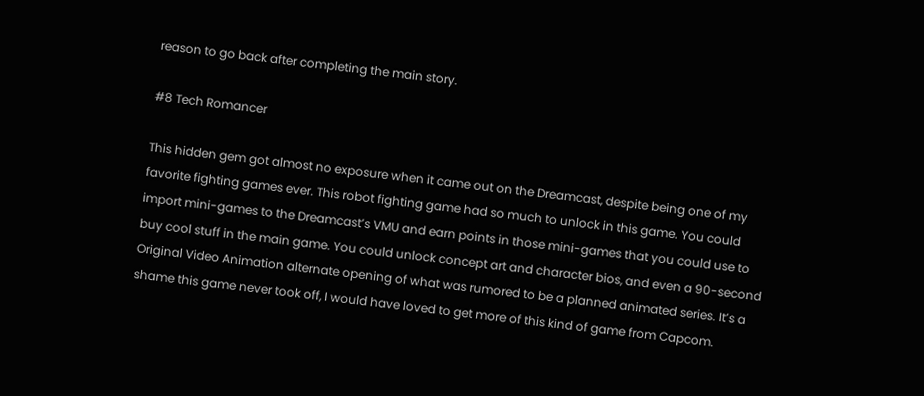reason to go back after completing the main story.

#8 Tech Romancer

This hidden gem got almost no exposure when it came out on the Dreamcast, despite being one of my favorite fighting games ever. This robot fighting game had so much to unlock in this game. You could import mini-games to the Dreamcast’s VMU and earn points in those mini-games that you could use to buy cool stuff in the main game. You could unlock concept art and character bios, and even a 90-second Original Video Animation alternate opening of what was rumored to be a planned animated series. It’s a shame this game never took off, I would have loved to get more of this kind of game from Capcom.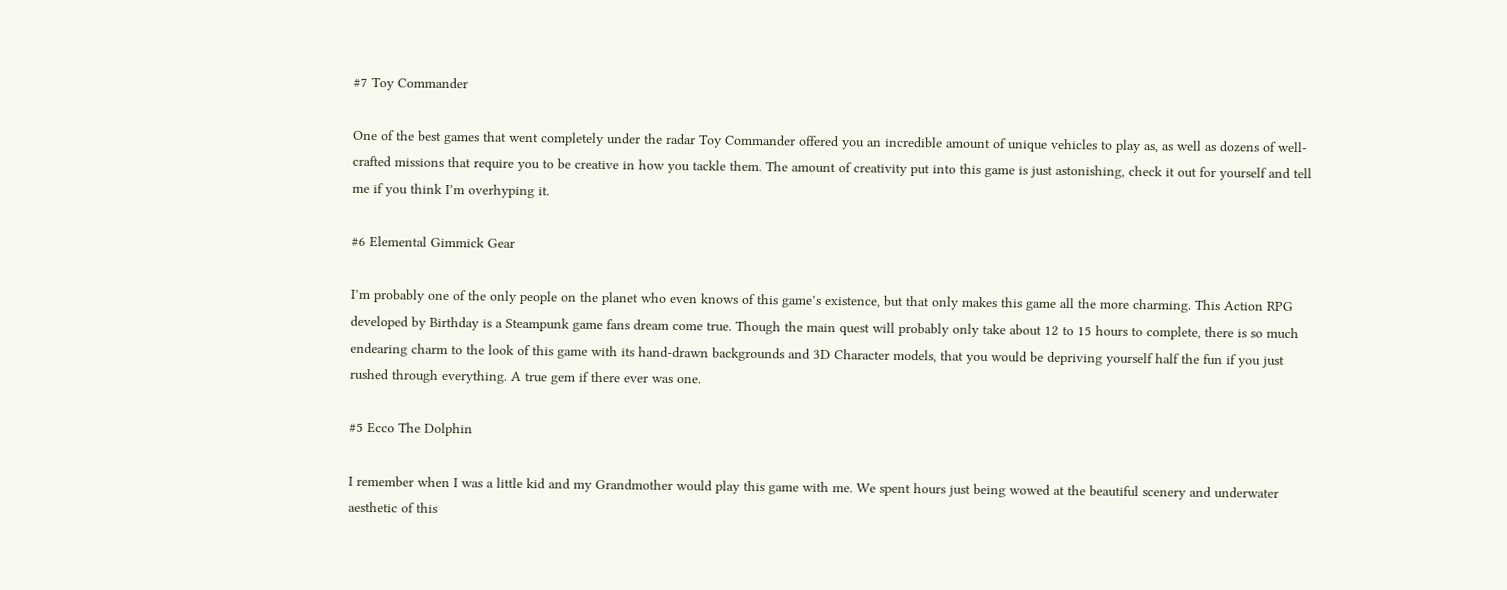#7 Toy Commander

One of the best games that went completely under the radar Toy Commander offered you an incredible amount of unique vehicles to play as, as well as dozens of well-crafted missions that require you to be creative in how you tackle them. The amount of creativity put into this game is just astonishing, check it out for yourself and tell me if you think I’m overhyping it.

#6 Elemental Gimmick Gear

I’m probably one of the only people on the planet who even knows of this game’s existence, but that only makes this game all the more charming. This Action RPG developed by Birthday is a Steampunk game fans dream come true. Though the main quest will probably only take about 12 to 15 hours to complete, there is so much endearing charm to the look of this game with its hand-drawn backgrounds and 3D Character models, that you would be depriving yourself half the fun if you just rushed through everything. A true gem if there ever was one.

#5 Ecco The Dolphin

I remember when I was a little kid and my Grandmother would play this game with me. We spent hours just being wowed at the beautiful scenery and underwater aesthetic of this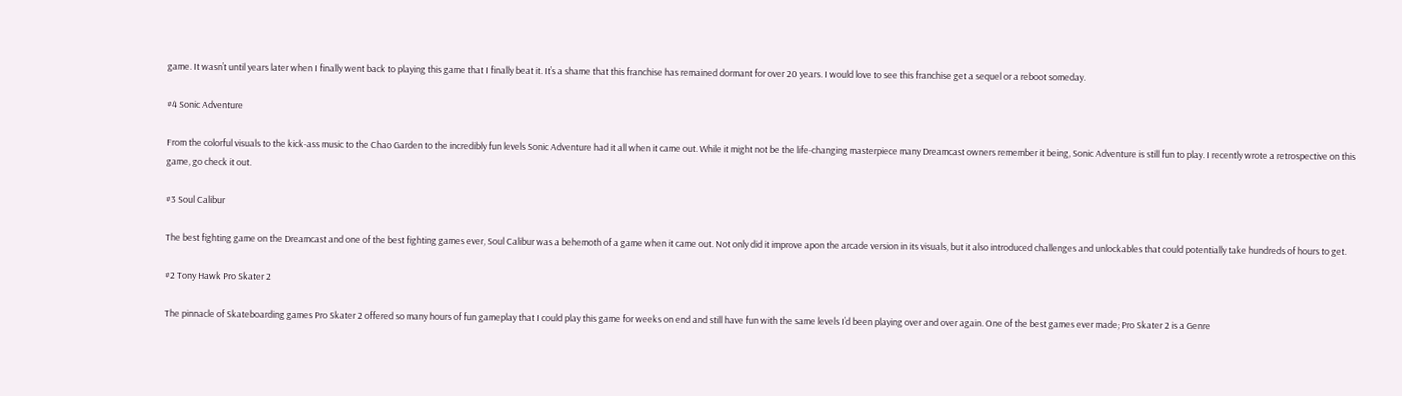game. It wasn’t until years later when I finally went back to playing this game that I finally beat it. It’s a shame that this franchise has remained dormant for over 20 years. I would love to see this franchise get a sequel or a reboot someday.

#4 Sonic Adventure

From the colorful visuals to the kick-ass music to the Chao Garden to the incredibly fun levels Sonic Adventure had it all when it came out. While it might not be the life-changing masterpiece many Dreamcast owners remember it being, Sonic Adventure is still fun to play. I recently wrote a retrospective on this game, go check it out.

#3 Soul Calibur

The best fighting game on the Dreamcast and one of the best fighting games ever, Soul Calibur was a behemoth of a game when it came out. Not only did it improve apon the arcade version in its visuals, but it also introduced challenges and unlockables that could potentially take hundreds of hours to get.

#2 Tony Hawk Pro Skater 2

The pinnacle of Skateboarding games Pro Skater 2 offered so many hours of fun gameplay that I could play this game for weeks on end and still have fun with the same levels I’d been playing over and over again. One of the best games ever made; Pro Skater 2 is a Genre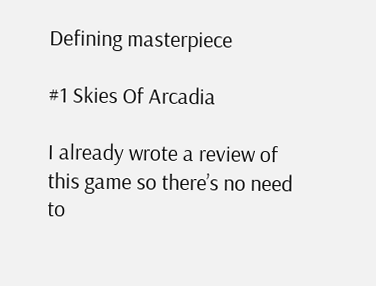Defining masterpiece

#1 Skies Of Arcadia

I already wrote a review of this game so there’s no need to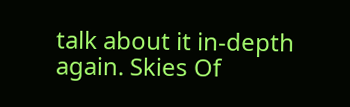talk about it in-depth again. Skies Of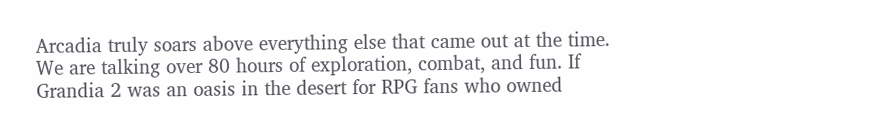Arcadia truly soars above everything else that came out at the time. We are talking over 80 hours of exploration, combat, and fun. If Grandia 2 was an oasis in the desert for RPG fans who owned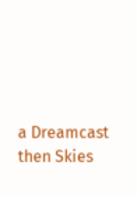a Dreamcast then Skies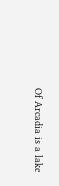Of Arcadia is a lake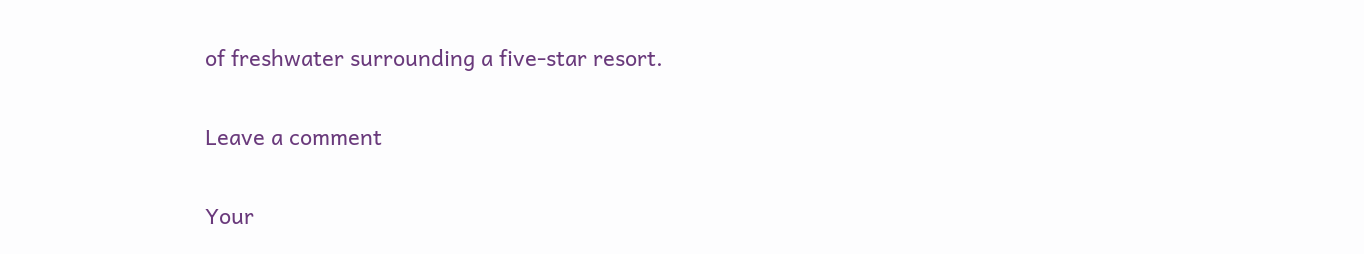of freshwater surrounding a five-star resort.

Leave a comment

Your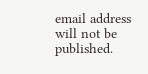email address will not be published.